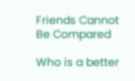Friends Cannot Be Compared

Who is a better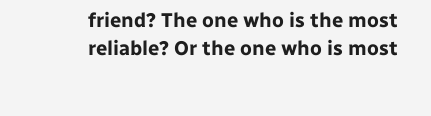friend? The one who is the most reliable? Or the one who is most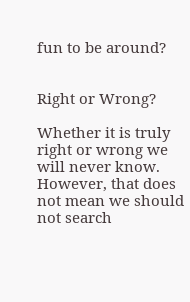fun to be around?


Right or Wrong?

Whether it is truly right or wrong we will never know. However, that does not mean we should not search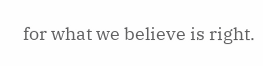for what we believe is right.